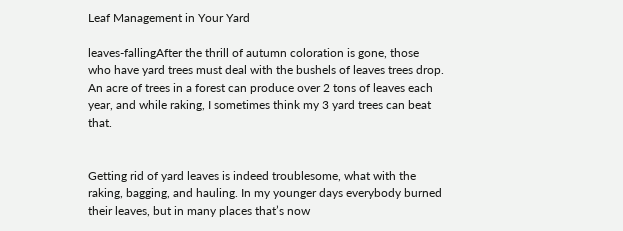Leaf Management in Your Yard

leaves-fallingAfter the thrill of autumn coloration is gone, those who have yard trees must deal with the bushels of leaves trees drop.  An acre of trees in a forest can produce over 2 tons of leaves each year, and while raking, I sometimes think my 3 yard trees can beat that.


Getting rid of yard leaves is indeed troublesome, what with the raking, bagging, and hauling. In my younger days everybody burned their leaves, but in many places that’s now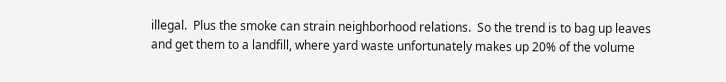illegal.  Plus the smoke can strain neighborhood relations.  So the trend is to bag up leaves and get them to a landfill, where yard waste unfortunately makes up 20% of the volume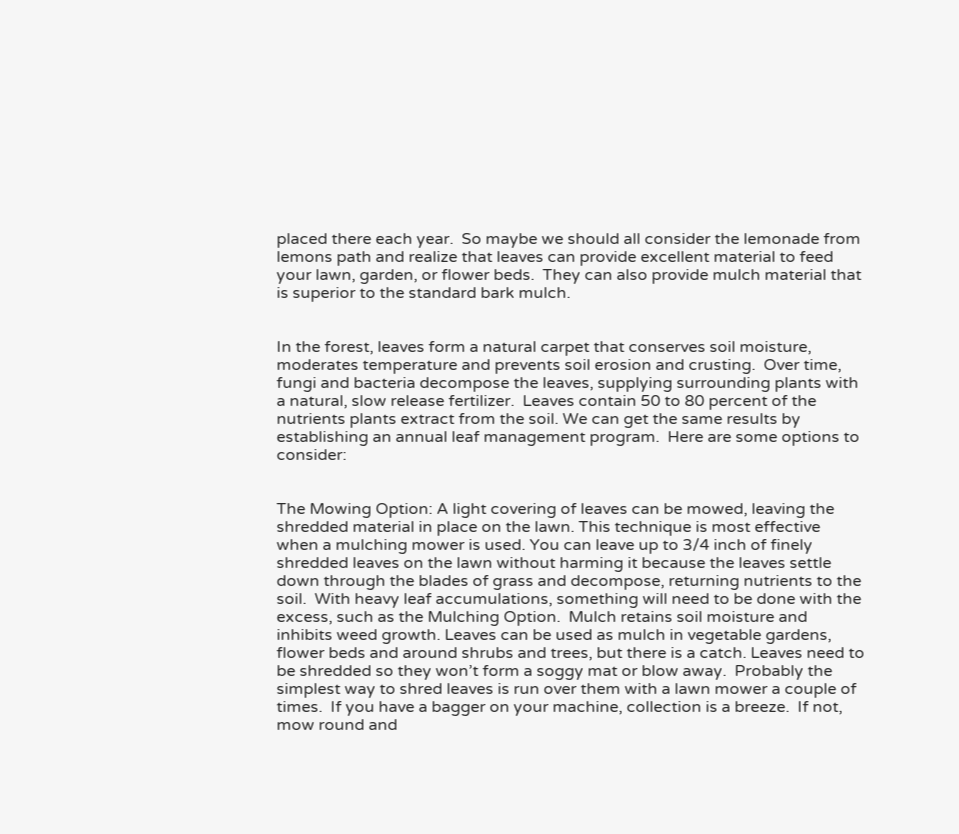placed there each year.  So maybe we should all consider the lemonade from lemons path and realize that leaves can provide excellent material to feed your lawn, garden, or flower beds.  They can also provide mulch material that is superior to the standard bark mulch.


In the forest, leaves form a natural carpet that conserves soil moisture, moderates temperature and prevents soil erosion and crusting.  Over time, fungi and bacteria decompose the leaves, supplying surrounding plants with a natural, slow release fertilizer.  Leaves contain 50 to 80 percent of the nutrients plants extract from the soil. We can get the same results by establishing an annual leaf management program.  Here are some options to consider:


The Mowing Option: A light covering of leaves can be mowed, leaving the shredded material in place on the lawn. This technique is most effective when a mulching mower is used. You can leave up to 3/4 inch of finely shredded leaves on the lawn without harming it because the leaves settle down through the blades of grass and decompose, returning nutrients to the soil.  With heavy leaf accumulations, something will need to be done with the excess, such as the Mulching Option.  Mulch retains soil moisture and inhibits weed growth. Leaves can be used as mulch in vegetable gardens, flower beds and around shrubs and trees, but there is a catch. Leaves need to be shredded so they won’t form a soggy mat or blow away.  Probably the simplest way to shred leaves is run over them with a lawn mower a couple of times.  If you have a bagger on your machine, collection is a breeze.  If not, mow round and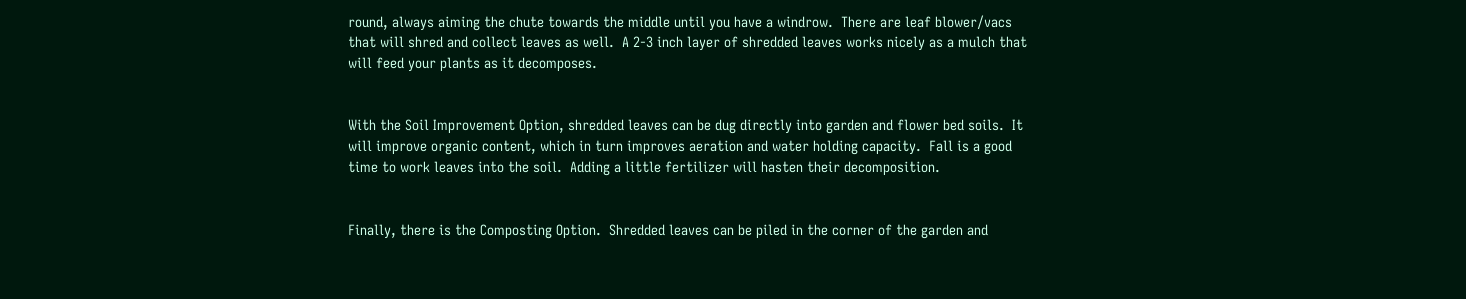round, always aiming the chute towards the middle until you have a windrow.  There are leaf blower/vacs that will shred and collect leaves as well.  A 2-3 inch layer of shredded leaves works nicely as a mulch that will feed your plants as it decomposes.


With the Soil Improvement Option, shredded leaves can be dug directly into garden and flower bed soils.  It will improve organic content, which in turn improves aeration and water holding capacity.  Fall is a good time to work leaves into the soil.  Adding a little fertilizer will hasten their decomposition.


Finally, there is the Composting Option.  Shredded leaves can be piled in the corner of the garden and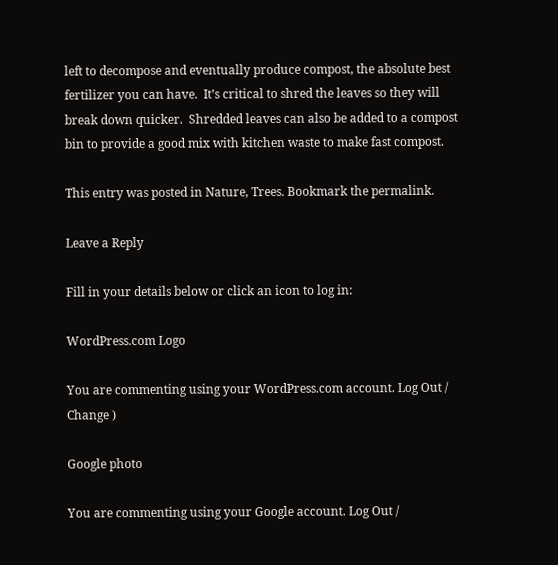left to decompose and eventually produce compost, the absolute best fertilizer you can have.  It’s critical to shred the leaves so they will break down quicker.  Shredded leaves can also be added to a compost bin to provide a good mix with kitchen waste to make fast compost.

This entry was posted in Nature, Trees. Bookmark the permalink.

Leave a Reply

Fill in your details below or click an icon to log in:

WordPress.com Logo

You are commenting using your WordPress.com account. Log Out /  Change )

Google photo

You are commenting using your Google account. Log Out /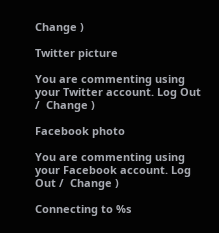Change )

Twitter picture

You are commenting using your Twitter account. Log Out /  Change )

Facebook photo

You are commenting using your Facebook account. Log Out /  Change )

Connecting to %s